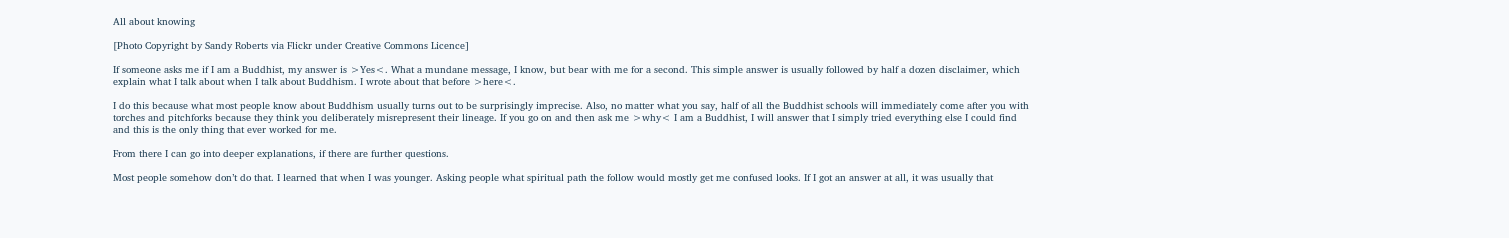All about knowing

[Photo Copyright by Sandy Roberts via Flickr under Creative Commons Licence]

If someone asks me if I am a Buddhist, my answer is >Yes<. What a mundane message, I know, but bear with me for a second. This simple answer is usually followed by half a dozen disclaimer, which explain what I talk about when I talk about Buddhism. I wrote about that before >here<.

I do this because what most people know about Buddhism usually turns out to be surprisingly imprecise. Also, no matter what you say, half of all the Buddhist schools will immediately come after you with torches and pitchforks because they think you deliberately misrepresent their lineage. If you go on and then ask me >why< I am a Buddhist, I will answer that I simply tried everything else I could find and this is the only thing that ever worked for me.

From there I can go into deeper explanations, if there are further questions.

Most people somehow don’t do that. I learned that when I was younger. Asking people what spiritual path the follow would mostly get me confused looks. If I got an answer at all, it was usually that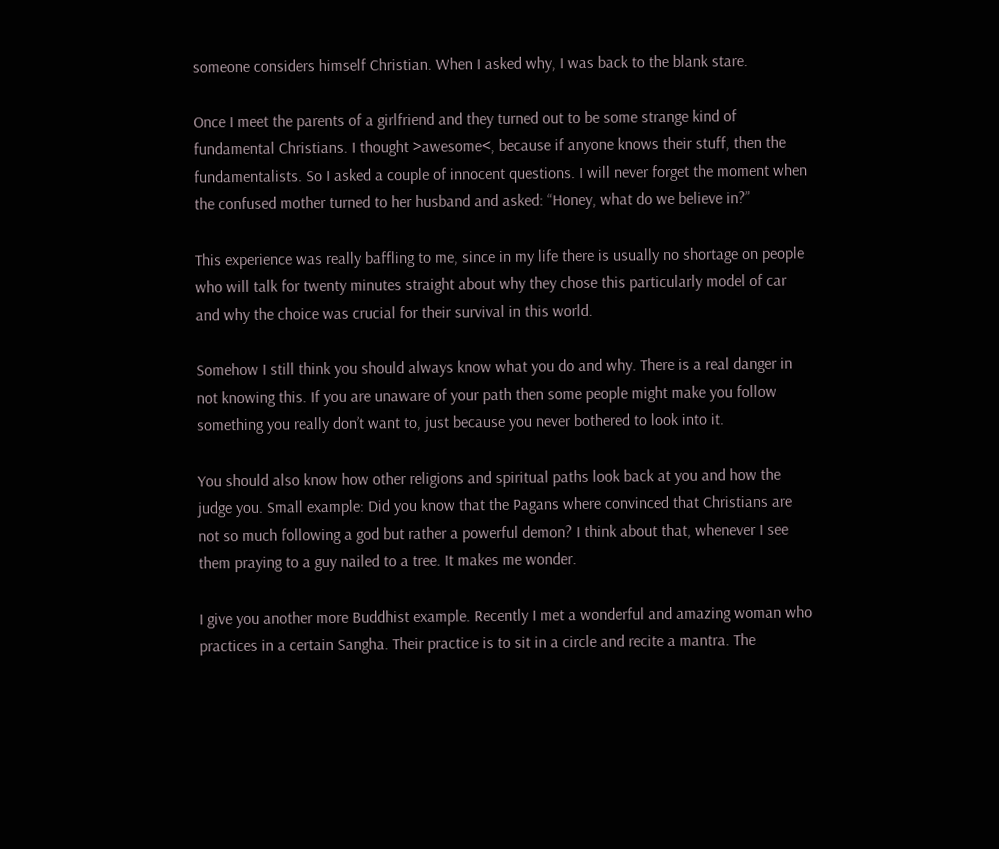someone considers himself Christian. When I asked why, I was back to the blank stare.

Once I meet the parents of a girlfriend and they turned out to be some strange kind of fundamental Christians. I thought >awesome<, because if anyone knows their stuff, then the fundamentalists. So I asked a couple of innocent questions. I will never forget the moment when the confused mother turned to her husband and asked: “Honey, what do we believe in?”

This experience was really baffling to me, since in my life there is usually no shortage on people who will talk for twenty minutes straight about why they chose this particularly model of car and why the choice was crucial for their survival in this world.

Somehow I still think you should always know what you do and why. There is a real danger in not knowing this. If you are unaware of your path then some people might make you follow something you really don’t want to, just because you never bothered to look into it.

You should also know how other religions and spiritual paths look back at you and how the judge you. Small example: Did you know that the Pagans where convinced that Christians are not so much following a god but rather a powerful demon? I think about that, whenever I see them praying to a guy nailed to a tree. It makes me wonder.

I give you another more Buddhist example. Recently I met a wonderful and amazing woman who practices in a certain Sangha. Their practice is to sit in a circle and recite a mantra. The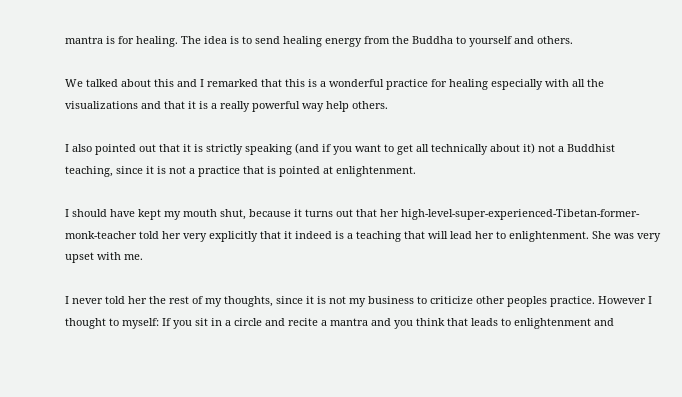mantra is for healing. The idea is to send healing energy from the Buddha to yourself and others.

We talked about this and I remarked that this is a wonderful practice for healing especially with all the visualizations and that it is a really powerful way help others.

I also pointed out that it is strictly speaking (and if you want to get all technically about it) not a Buddhist teaching, since it is not a practice that is pointed at enlightenment.

I should have kept my mouth shut, because it turns out that her high-level-super-experienced-Tibetan-former-monk-teacher told her very explicitly that it indeed is a teaching that will lead her to enlightenment. She was very upset with me.

I never told her the rest of my thoughts, since it is not my business to criticize other peoples practice. However I thought to myself: If you sit in a circle and recite a mantra and you think that leads to enlightenment and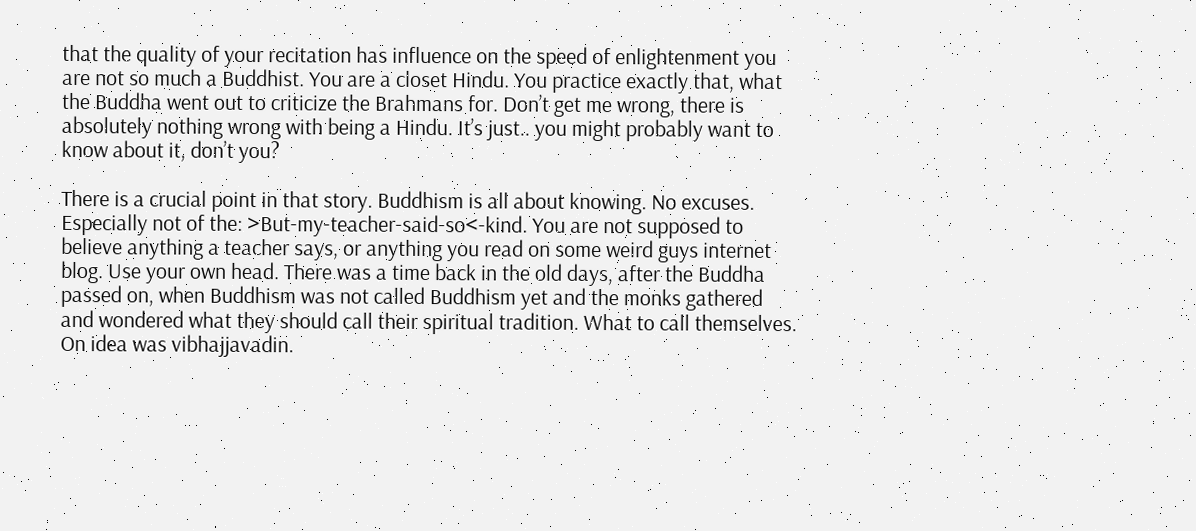that the quality of your recitation has influence on the speed of enlightenment you are not so much a Buddhist. You are a closet Hindu. You practice exactly that, what the Buddha went out to criticize the Brahmans for. Don’t get me wrong, there is absolutely nothing wrong with being a Hindu. It’s just.. you might probably want to know about it, don’t you?

There is a crucial point in that story. Buddhism is all about knowing. No excuses. Especially not of the: >But-my-teacher-said-so<-kind. You are not supposed to believe anything a teacher says, or anything you read on some weird guys internet blog. Use your own head. There was a time back in the old days, after the Buddha passed on, when Buddhism was not called Buddhism yet and the monks gathered and wondered what they should call their spiritual tradition. What to call themselves. On idea was vibhajjavadin.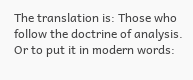The translation is: Those who follow the doctrine of analysis. Or to put it in modern words: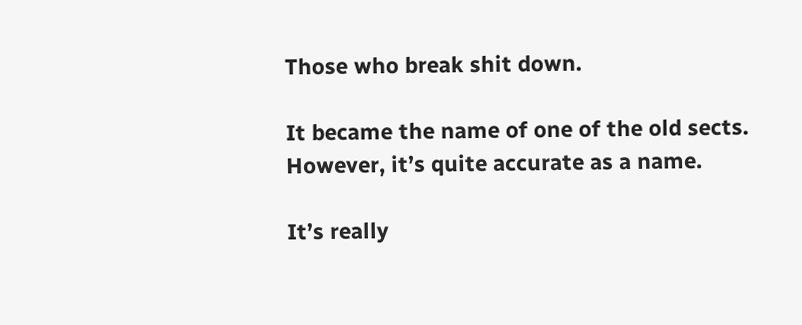Those who break shit down.

It became the name of one of the old sects. However, it’s quite accurate as a name.

It’s really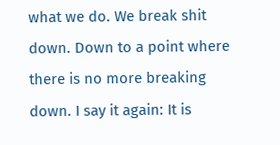what we do. We break shit down. Down to a point where there is no more breaking down. I say it again: It is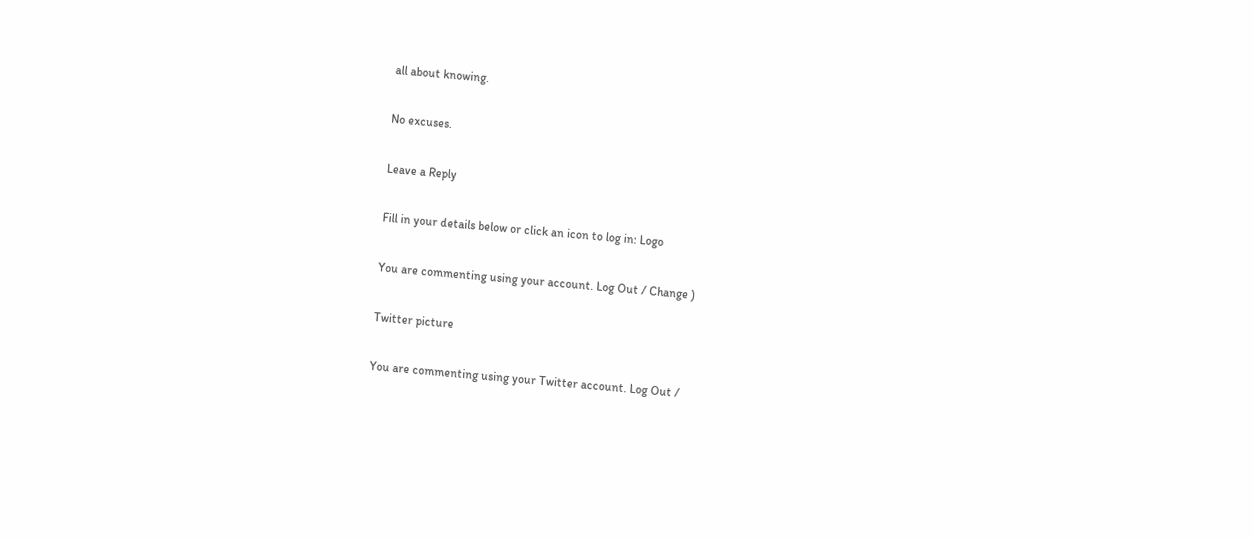all about knowing.

No excuses.

Leave a Reply

Fill in your details below or click an icon to log in: Logo

You are commenting using your account. Log Out / Change )

Twitter picture

You are commenting using your Twitter account. Log Out /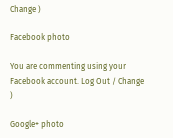Change )

Facebook photo

You are commenting using your Facebook account. Log Out / Change )

Google+ photo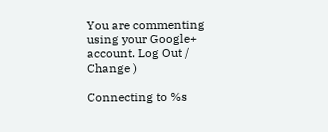You are commenting using your Google+ account. Log Out / Change )

Connecting to %s